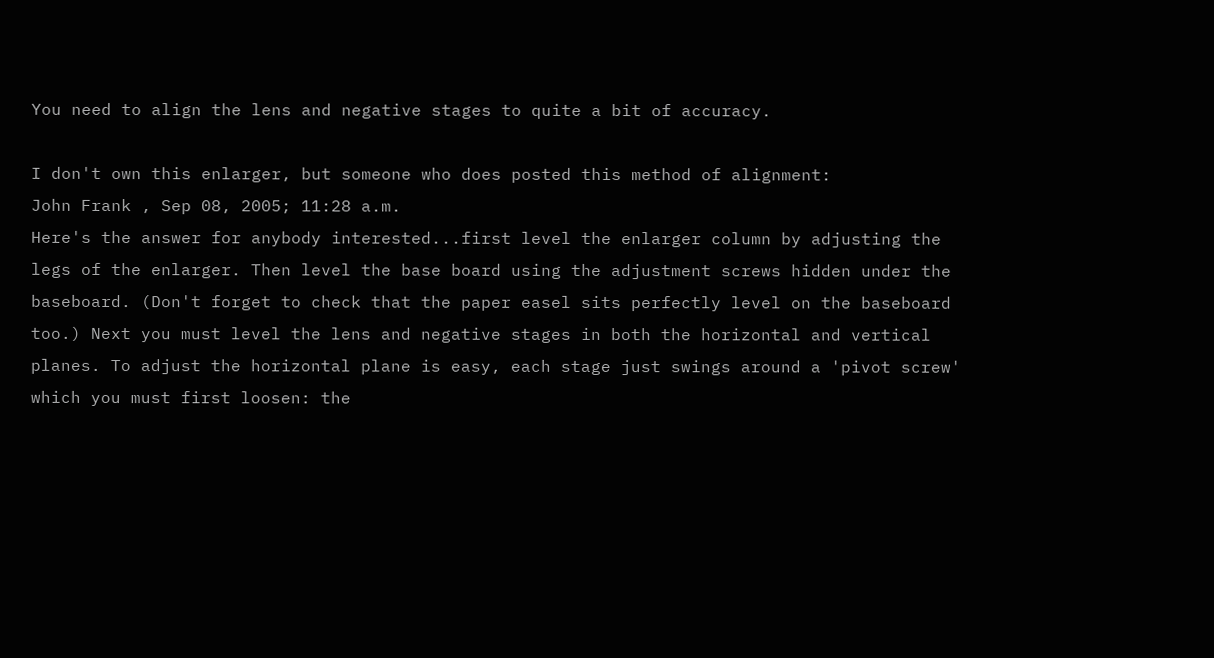You need to align the lens and negative stages to quite a bit of accuracy.

I don't own this enlarger, but someone who does posted this method of alignment:
John Frank , Sep 08, 2005; 11:28 a.m.
Here's the answer for anybody interested...first level the enlarger column by adjusting the legs of the enlarger. Then level the base board using the adjustment screws hidden under the baseboard. (Don't forget to check that the paper easel sits perfectly level on the baseboard too.) Next you must level the lens and negative stages in both the horizontal and vertical planes. To adjust the horizontal plane is easy, each stage just swings around a 'pivot screw' which you must first loosen: the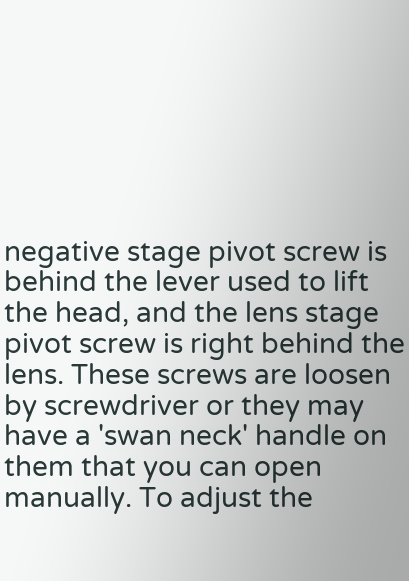negative stage pivot screw is behind the lever used to lift the head, and the lens stage pivot screw is right behind the lens. These screws are loosen by screwdriver or they may have a 'swan neck' handle on them that you can open manually. To adjust the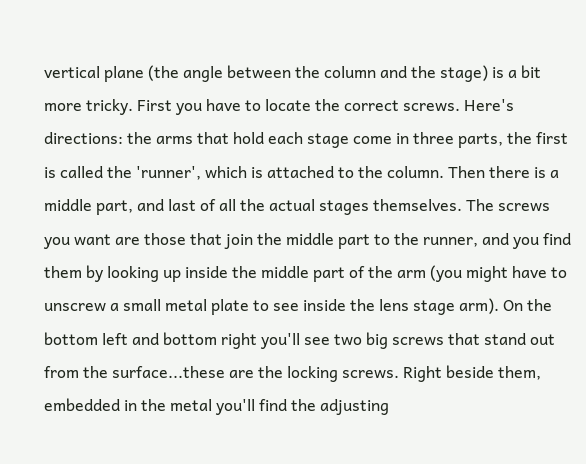vertical plane (the angle between the column and the stage) is a bit more tricky. First you have to locate the correct screws. Here's directions: the arms that hold each stage come in three parts, the first is called the 'runner', which is attached to the column. Then there is a middle part, and last of all the actual stages themselves. The screws you want are those that join the middle part to the runner, and you find them by looking up inside the middle part of the arm (you might have to unscrew a small metal plate to see inside the lens stage arm). On the bottom left and bottom right you'll see two big screws that stand out from the surface...these are the locking screws. Right beside them, embedded in the metal you'll find the adjusting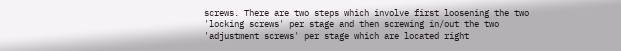screws. There are two steps which involve first loosening the two 'locking screws' per stage and then screwing in/out the two 'adjustment screws' per stage which are located right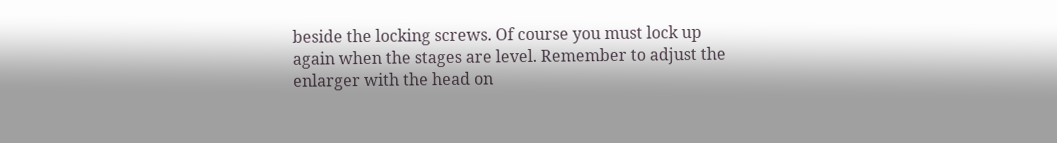beside the locking screws. Of course you must lock up again when the stages are level. Remember to adjust the enlarger with the head on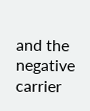and the negative carrier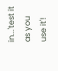in...'test it as you use it'!